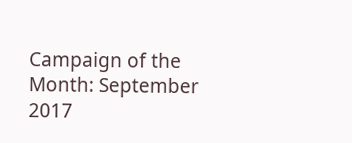Campaign of the Month: September 2017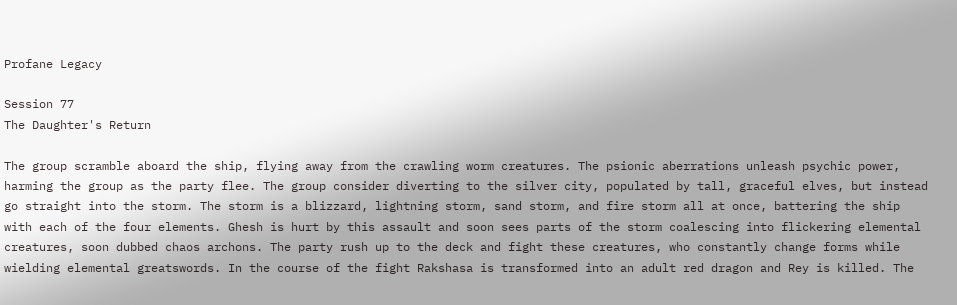Profane Legacy

Session 77
The Daughter's Return

The group scramble aboard the ship, flying away from the crawling worm creatures. The psionic aberrations unleash psychic power, harming the group as the party flee. The group consider diverting to the silver city, populated by tall, graceful elves, but instead go straight into the storm. The storm is a blizzard, lightning storm, sand storm, and fire storm all at once, battering the ship with each of the four elements. Ghesh is hurt by this assault and soon sees parts of the storm coalescing into flickering elemental creatures, soon dubbed chaos archons. The party rush up to the deck and fight these creatures, who constantly change forms while wielding elemental greatswords. In the course of the fight Rakshasa is transformed into an adult red dragon and Rey is killed. The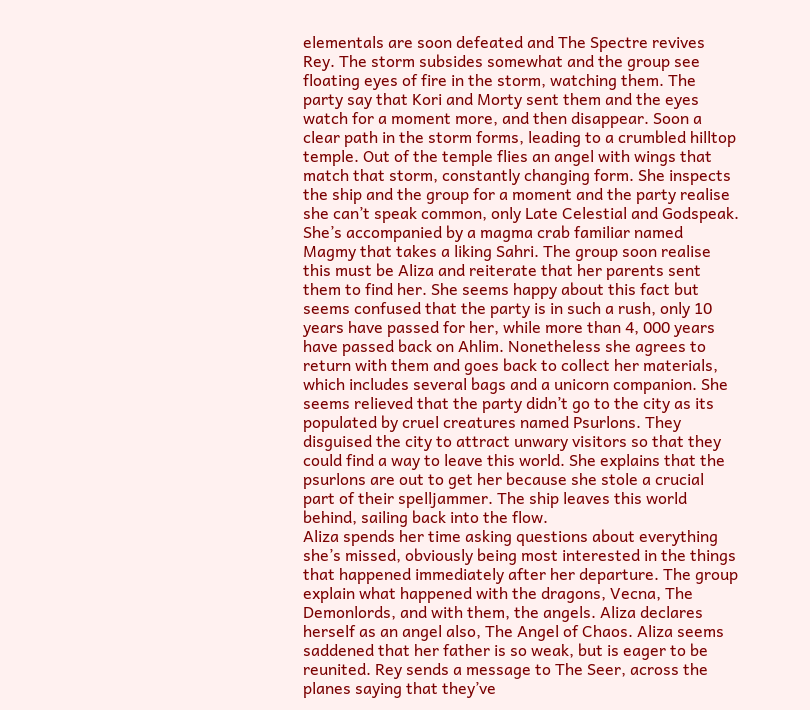elementals are soon defeated and The Spectre revives Rey. The storm subsides somewhat and the group see floating eyes of fire in the storm, watching them. The party say that Kori and Morty sent them and the eyes watch for a moment more, and then disappear. Soon a clear path in the storm forms, leading to a crumbled hilltop temple. Out of the temple flies an angel with wings that match that storm, constantly changing form. She inspects the ship and the group for a moment and the party realise she can’t speak common, only Late Celestial and Godspeak. She’s accompanied by a magma crab familiar named Magmy that takes a liking Sahri. The group soon realise this must be Aliza and reiterate that her parents sent them to find her. She seems happy about this fact but seems confused that the party is in such a rush, only 10 years have passed for her, while more than 4, 000 years have passed back on Ahlim. Nonetheless she agrees to return with them and goes back to collect her materials, which includes several bags and a unicorn companion. She seems relieved that the party didn’t go to the city as its populated by cruel creatures named Psurlons. They disguised the city to attract unwary visitors so that they could find a way to leave this world. She explains that the psurlons are out to get her because she stole a crucial part of their spelljammer. The ship leaves this world behind, sailing back into the flow.
Aliza spends her time asking questions about everything she’s missed, obviously being most interested in the things that happened immediately after her departure. The group explain what happened with the dragons, Vecna, The Demonlords, and with them, the angels. Aliza declares herself as an angel also, The Angel of Chaos. Aliza seems saddened that her father is so weak, but is eager to be reunited. Rey sends a message to The Seer, across the planes saying that they’ve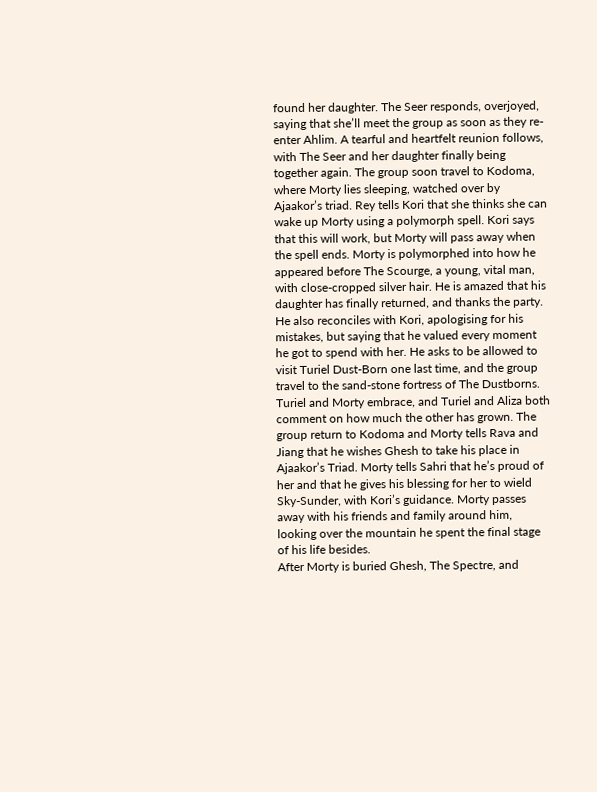found her daughter. The Seer responds, overjoyed, saying that she’ll meet the group as soon as they re-enter Ahlim. A tearful and heartfelt reunion follows, with The Seer and her daughter finally being together again. The group soon travel to Kodoma, where Morty lies sleeping, watched over by Ajaakor’s triad. Rey tells Kori that she thinks she can wake up Morty using a polymorph spell. Kori says that this will work, but Morty will pass away when the spell ends. Morty is polymorphed into how he appeared before The Scourge, a young, vital man, with close-cropped silver hair. He is amazed that his daughter has finally returned, and thanks the party. He also reconciles with Kori, apologising for his mistakes, but saying that he valued every moment he got to spend with her. He asks to be allowed to visit Turiel Dust-Born one last time, and the group travel to the sand-stone fortress of The Dustborns. Turiel and Morty embrace, and Turiel and Aliza both comment on how much the other has grown. The group return to Kodoma and Morty tells Rava and Jiang that he wishes Ghesh to take his place in Ajaakor’s Triad. Morty tells Sahri that he’s proud of her and that he gives his blessing for her to wield Sky-Sunder, with Kori’s guidance. Morty passes away with his friends and family around him, looking over the mountain he spent the final stage of his life besides.
After Morty is buried Ghesh, The Spectre, and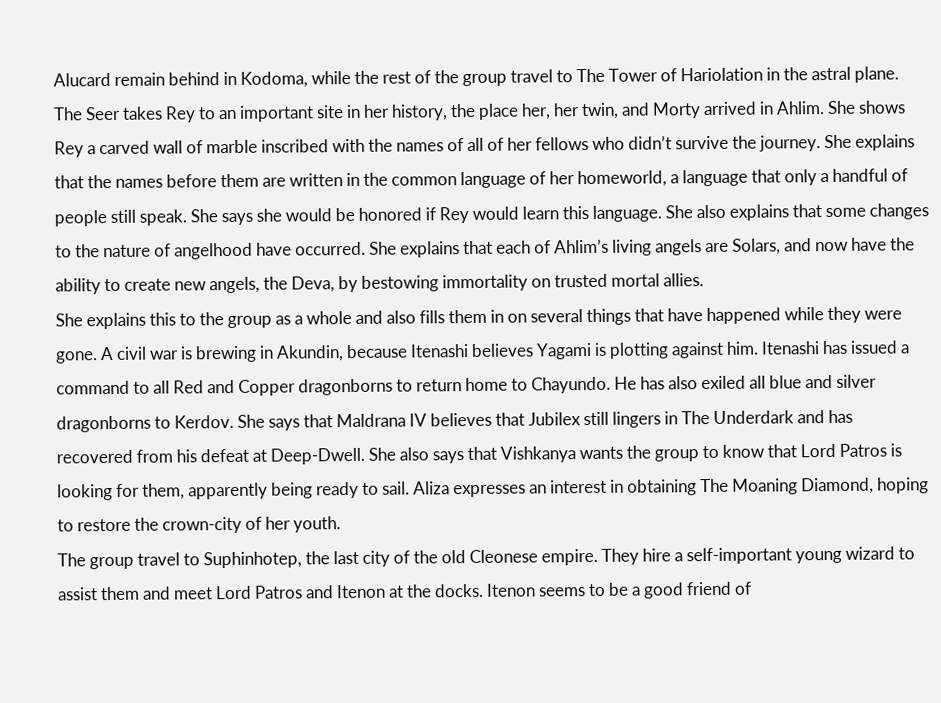Alucard remain behind in Kodoma, while the rest of the group travel to The Tower of Hariolation in the astral plane. The Seer takes Rey to an important site in her history, the place her, her twin, and Morty arrived in Ahlim. She shows Rey a carved wall of marble inscribed with the names of all of her fellows who didn’t survive the journey. She explains that the names before them are written in the common language of her homeworld, a language that only a handful of people still speak. She says she would be honored if Rey would learn this language. She also explains that some changes to the nature of angelhood have occurred. She explains that each of Ahlim’s living angels are Solars, and now have the ability to create new angels, the Deva, by bestowing immortality on trusted mortal allies.
She explains this to the group as a whole and also fills them in on several things that have happened while they were gone. A civil war is brewing in Akundin, because Itenashi believes Yagami is plotting against him. Itenashi has issued a command to all Red and Copper dragonborns to return home to Chayundo. He has also exiled all blue and silver dragonborns to Kerdov. She says that Maldrana IV believes that Jubilex still lingers in The Underdark and has recovered from his defeat at Deep-Dwell. She also says that Vishkanya wants the group to know that Lord Patros is looking for them, apparently being ready to sail. Aliza expresses an interest in obtaining The Moaning Diamond, hoping to restore the crown-city of her youth.
The group travel to Suphinhotep, the last city of the old Cleonese empire. They hire a self-important young wizard to assist them and meet Lord Patros and Itenon at the docks. Itenon seems to be a good friend of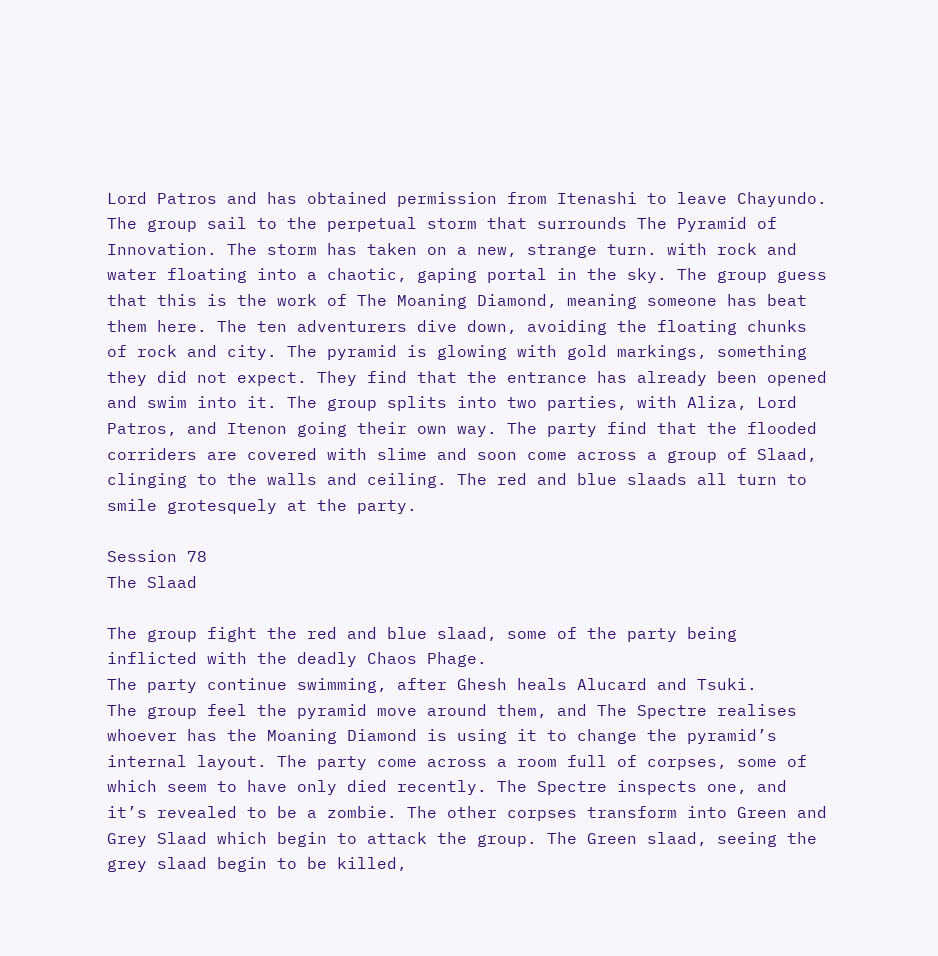Lord Patros and has obtained permission from Itenashi to leave Chayundo.
The group sail to the perpetual storm that surrounds The Pyramid of Innovation. The storm has taken on a new, strange turn. with rock and water floating into a chaotic, gaping portal in the sky. The group guess that this is the work of The Moaning Diamond, meaning someone has beat them here. The ten adventurers dive down, avoiding the floating chunks of rock and city. The pyramid is glowing with gold markings, something they did not expect. They find that the entrance has already been opened and swim into it. The group splits into two parties, with Aliza, Lord Patros, and Itenon going their own way. The party find that the flooded corriders are covered with slime and soon come across a group of Slaad, clinging to the walls and ceiling. The red and blue slaads all turn to smile grotesquely at the party.

Session 78
The Slaad

The group fight the red and blue slaad, some of the party being inflicted with the deadly Chaos Phage.
The party continue swimming, after Ghesh heals Alucard and Tsuki.
The group feel the pyramid move around them, and The Spectre realises whoever has the Moaning Diamond is using it to change the pyramid’s internal layout. The party come across a room full of corpses, some of which seem to have only died recently. The Spectre inspects one, and it’s revealed to be a zombie. The other corpses transform into Green and Grey Slaad which begin to attack the group. The Green slaad, seeing the grey slaad begin to be killed,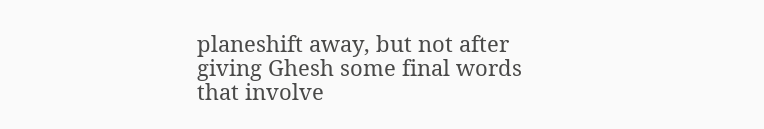planeshift away, but not after giving Ghesh some final words that involve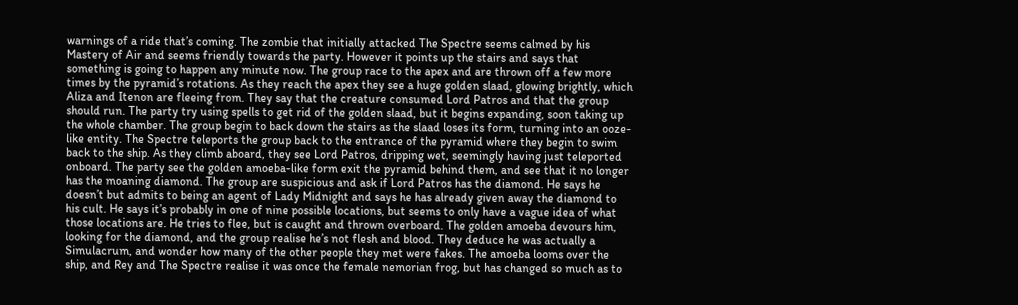warnings of a ride that’s coming. The zombie that initially attacked The Spectre seems calmed by his Mastery of Air and seems friendly towards the party. However it points up the stairs and says that something is going to happen any minute now. The group race to the apex and are thrown off a few more times by the pyramid’s rotations. As they reach the apex they see a huge golden slaad, glowing brightly, which Aliza and Itenon are fleeing from. They say that the creature consumed Lord Patros and that the group should run. The party try using spells to get rid of the golden slaad, but it begins expanding, soon taking up the whole chamber. The group begin to back down the stairs as the slaad loses its form, turning into an ooze-like entity. The Spectre teleports the group back to the entrance of the pyramid where they begin to swim back to the ship. As they climb aboard, they see Lord Patros, dripping wet, seemingly having just teleported onboard. The party see the golden amoeba-like form exit the pyramid behind them, and see that it no longer has the moaning diamond. The group are suspicious and ask if Lord Patros has the diamond. He says he doesn’t but admits to being an agent of Lady Midnight and says he has already given away the diamond to his cult. He says it’s probably in one of nine possible locations, but seems to only have a vague idea of what those locations are. He tries to flee, but is caught and thrown overboard. The golden amoeba devours him, looking for the diamond, and the group realise he’s not flesh and blood. They deduce he was actually a Simulacrum, and wonder how many of the other people they met were fakes. The amoeba looms over the ship, and Rey and The Spectre realise it was once the female nemorian frog, but has changed so much as to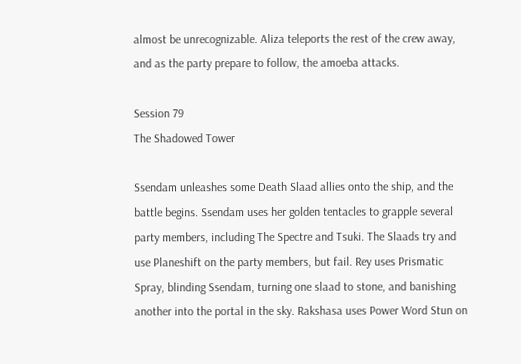almost be unrecognizable. Aliza teleports the rest of the crew away, and as the party prepare to follow, the amoeba attacks.

Session 79
The Shadowed Tower

Ssendam unleashes some Death Slaad allies onto the ship, and the battle begins. Ssendam uses her golden tentacles to grapple several party members, including The Spectre and Tsuki. The Slaads try and use Planeshift on the party members, but fail. Rey uses Prismatic Spray, blinding Ssendam, turning one slaad to stone, and banishing another into the portal in the sky. Rakshasa uses Power Word Stun on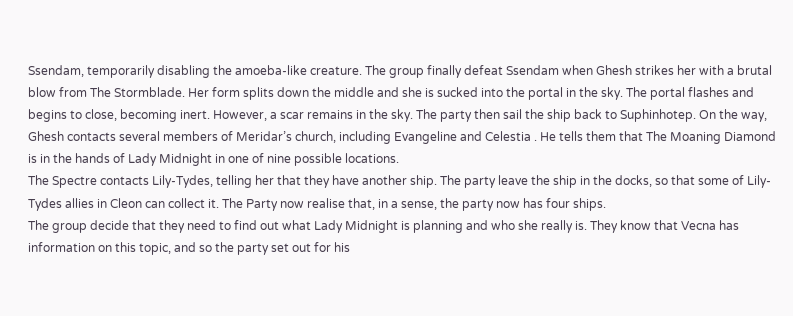Ssendam, temporarily disabling the amoeba-like creature. The group finally defeat Ssendam when Ghesh strikes her with a brutal blow from The Stormblade. Her form splits down the middle and she is sucked into the portal in the sky. The portal flashes and begins to close, becoming inert. However, a scar remains in the sky. The party then sail the ship back to Suphinhotep. On the way, Ghesh contacts several members of Meridar’s church, including Evangeline and Celestia . He tells them that The Moaning Diamond is in the hands of Lady Midnight in one of nine possible locations.
The Spectre contacts Lily-Tydes, telling her that they have another ship. The party leave the ship in the docks, so that some of Lily-Tydes allies in Cleon can collect it. The Party now realise that, in a sense, the party now has four ships.
The group decide that they need to find out what Lady Midnight is planning and who she really is. They know that Vecna has information on this topic, and so the party set out for his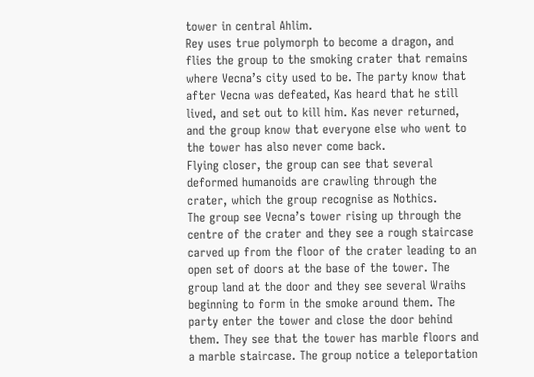tower in central Ahlim.
Rey uses true polymorph to become a dragon, and flies the group to the smoking crater that remains where Vecna’s city used to be. The party know that after Vecna was defeated, Kas heard that he still lived, and set out to kill him. Kas never returned, and the group know that everyone else who went to the tower has also never come back.
Flying closer, the group can see that several deformed humanoids are crawling through the crater, which the group recognise as Nothics.
The group see Vecna’s tower rising up through the centre of the crater and they see a rough staircase carved up from the floor of the crater leading to an open set of doors at the base of the tower. The group land at the door and they see several Wraihs beginning to form in the smoke around them. The party enter the tower and close the door behind them. They see that the tower has marble floors and a marble staircase. The group notice a teleportation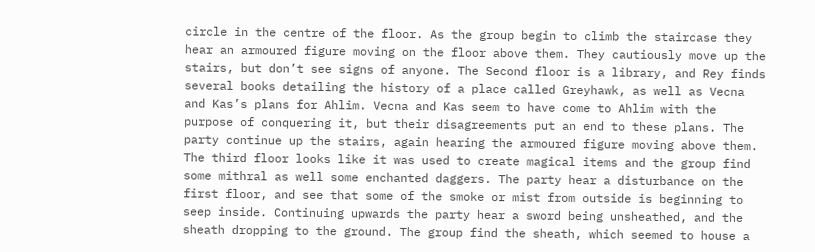circle in the centre of the floor. As the group begin to climb the staircase they hear an armoured figure moving on the floor above them. They cautiously move up the stairs, but don’t see signs of anyone. The Second floor is a library, and Rey finds several books detailing the history of a place called Greyhawk, as well as Vecna and Kas’s plans for Ahlim. Vecna and Kas seem to have come to Ahlim with the purpose of conquering it, but their disagreements put an end to these plans. The party continue up the stairs, again hearing the armoured figure moving above them. The third floor looks like it was used to create magical items and the group find some mithral as well some enchanted daggers. The party hear a disturbance on the first floor, and see that some of the smoke or mist from outside is beginning to seep inside. Continuing upwards the party hear a sword being unsheathed, and the sheath dropping to the ground. The group find the sheath, which seemed to house a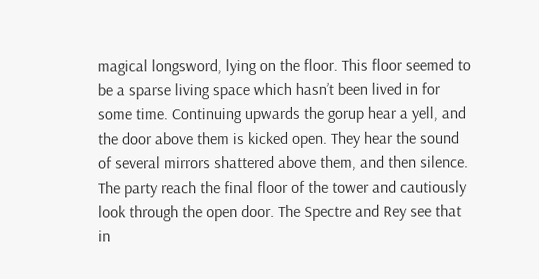magical longsword, lying on the floor. This floor seemed to be a sparse living space which hasn’t been lived in for some time. Continuing upwards the gorup hear a yell, and the door above them is kicked open. They hear the sound of several mirrors shattered above them, and then silence. The party reach the final floor of the tower and cautiously look through the open door. The Spectre and Rey see that in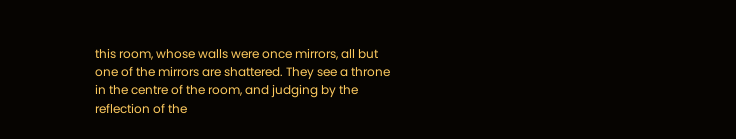this room, whose walls were once mirrors, all but one of the mirrors are shattered. They see a throne in the centre of the room, and judging by the reflection of the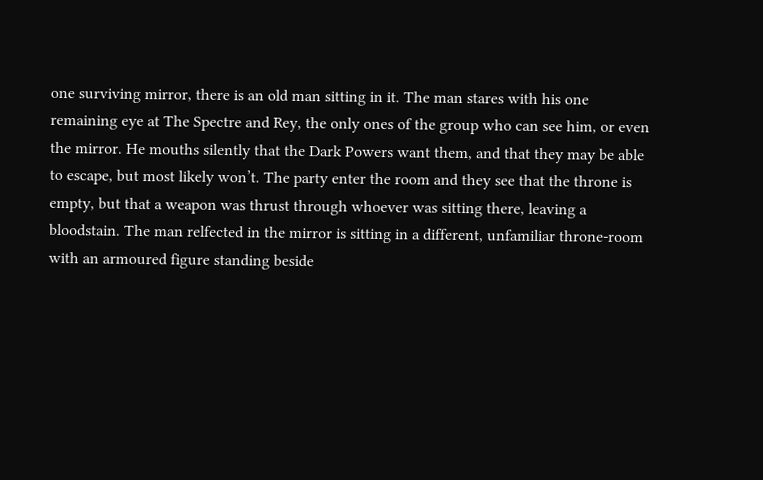one surviving mirror, there is an old man sitting in it. The man stares with his one remaining eye at The Spectre and Rey, the only ones of the group who can see him, or even the mirror. He mouths silently that the Dark Powers want them, and that they may be able to escape, but most likely won’t. The party enter the room and they see that the throne is empty, but that a weapon was thrust through whoever was sitting there, leaving a bloodstain. The man relfected in the mirror is sitting in a different, unfamiliar throne-room with an armoured figure standing beside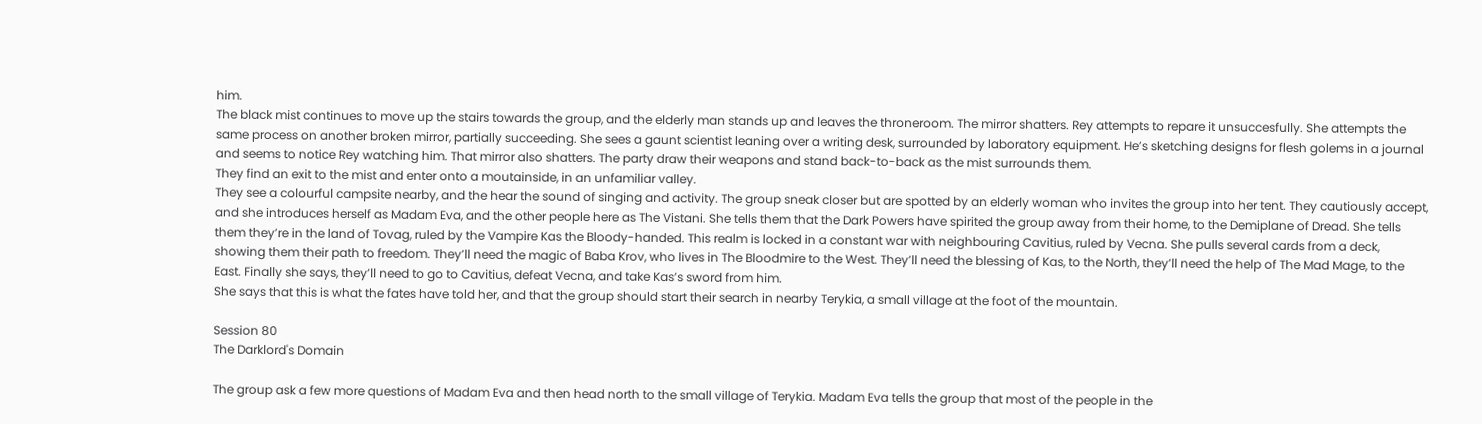him.
The black mist continues to move up the stairs towards the group, and the elderly man stands up and leaves the throneroom. The mirror shatters. Rey attempts to repare it unsuccesfully. She attempts the same process on another broken mirror, partially succeeding. She sees a gaunt scientist leaning over a writing desk, surrounded by laboratory equipment. He’s sketching designs for flesh golems in a journal and seems to notice Rey watching him. That mirror also shatters. The party draw their weapons and stand back-to-back as the mist surrounds them.
They find an exit to the mist and enter onto a moutainside, in an unfamiliar valley.
They see a colourful campsite nearby, and the hear the sound of singing and activity. The group sneak closer but are spotted by an elderly woman who invites the group into her tent. They cautiously accept, and she introduces herself as Madam Eva, and the other people here as The Vistani. She tells them that the Dark Powers have spirited the group away from their home, to the Demiplane of Dread. She tells them they’re in the land of Tovag, ruled by the Vampire Kas the Bloody-handed. This realm is locked in a constant war with neighbouring Cavitius, ruled by Vecna. She pulls several cards from a deck, showing them their path to freedom. They’ll need the magic of Baba Krov, who lives in The Bloodmire to the West. They’ll need the blessing of Kas, to the North, they’ll need the help of The Mad Mage, to the East. Finally she says, they’ll need to go to Cavitius, defeat Vecna, and take Kas’s sword from him.
She says that this is what the fates have told her, and that the group should start their search in nearby Terykia, a small village at the foot of the mountain.

Session 80
The Darklord's Domain

The group ask a few more questions of Madam Eva and then head north to the small village of Terykia. Madam Eva tells the group that most of the people in the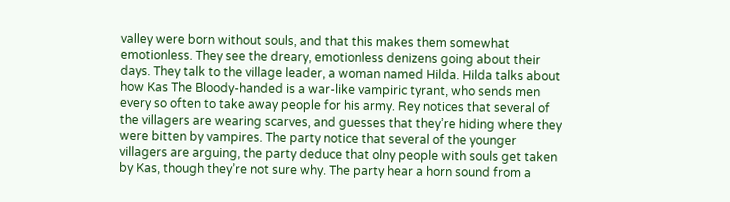valley were born without souls, and that this makes them somewhat emotionless. They see the dreary, emotionless denizens going about their days. They talk to the village leader, a woman named Hilda. Hilda talks about how Kas The Bloody-handed is a war-like vampiric tyrant, who sends men every so often to take away people for his army. Rey notices that several of the villagers are wearing scarves, and guesses that they’re hiding where they were bitten by vampires. The party notice that several of the younger villagers are arguing, the party deduce that olny people with souls get taken by Kas, though they’re not sure why. The party hear a horn sound from a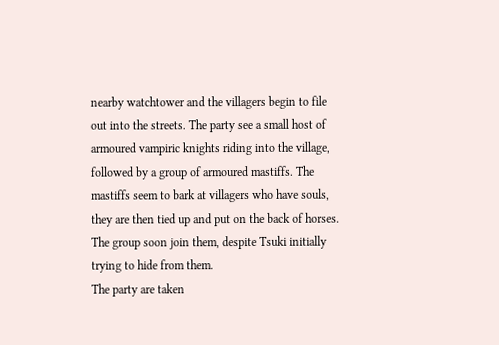nearby watchtower and the villagers begin to file out into the streets. The party see a small host of armoured vampiric knights riding into the village, followed by a group of armoured mastiffs. The mastiffs seem to bark at villagers who have souls, they are then tied up and put on the back of horses. The group soon join them, despite Tsuki initially trying to hide from them.
The party are taken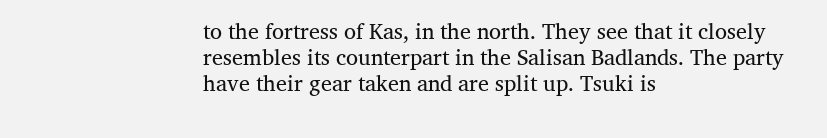to the fortress of Kas, in the north. They see that it closely resembles its counterpart in the Salisan Badlands. The party have their gear taken and are split up. Tsuki is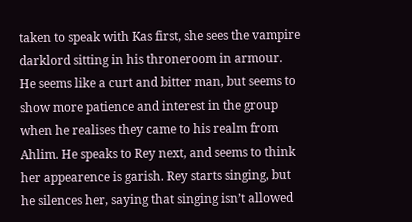taken to speak with Kas first, she sees the vampire darklord sitting in his throneroom in armour.
He seems like a curt and bitter man, but seems to show more patience and interest in the group when he realises they came to his realm from Ahlim. He speaks to Rey next, and seems to think her appearence is garish. Rey starts singing, but he silences her, saying that singing isn’t allowed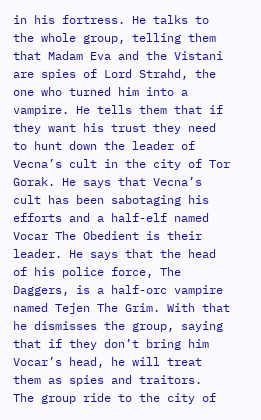in his fortress. He talks to the whole group, telling them that Madam Eva and the Vistani are spies of Lord Strahd, the one who turned him into a vampire. He tells them that if they want his trust they need to hunt down the leader of Vecna’s cult in the city of Tor Gorak. He says that Vecna’s cult has been sabotaging his efforts and a half-elf named Vocar The Obedient is their leader. He says that the head of his police force, The Daggers, is a half-orc vampire named Tejen The Grim. With that he dismisses the group, saying that if they don’t bring him Vocar’s head, he will treat them as spies and traitors.
The group ride to the city of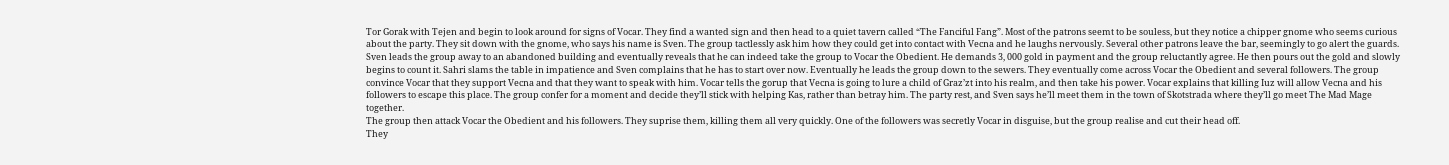Tor Gorak with Tejen and begin to look around for signs of Vocar. They find a wanted sign and then head to a quiet tavern called “The Fanciful Fang”. Most of the patrons seemt to be souless, but they notice a chipper gnome who seems curious about the party. They sit down with the gnome, who says his name is Sven. The group tactlessly ask him how they could get into contact with Vecna and he laughs nervously. Several other patrons leave the bar, seemingly to go alert the guards. Sven leads the group away to an abandoned building and eventually reveals that he can indeed take the group to Vocar the Obedient. He demands 3, 000 gold in payment and the group reluctantly agree. He then pours out the gold and slowly begins to count it. Sahri slams the table in impatience and Sven complains that he has to start over now. Eventually he leads the group down to the sewers. They eventually come across Vocar the Obedient and several followers. The group convince Vocar that they support Vecna and that they want to speak with him. Vocar tells the gorup that Vecna is going to lure a child of Graz’zt into his realm, and then take his power. Vocar explains that killing Iuz will allow Vecna and his followers to escape this place. The group confer for a moment and decide they’ll stick with helping Kas, rather than betray him. The party rest, and Sven says he’ll meet them in the town of Skotstrada where they’ll go meet The Mad Mage together.
The group then attack Vocar the Obedient and his followers. They suprise them, killing them all very quickly. One of the followers was secretly Vocar in disguise, but the group realise and cut their head off.
They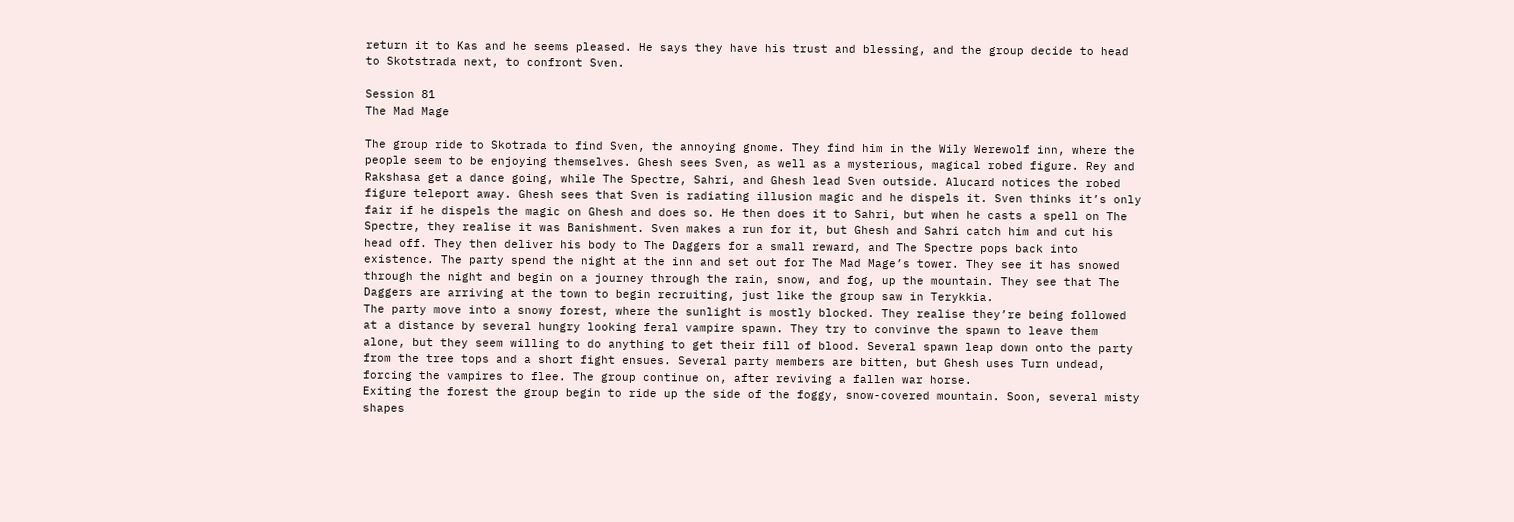return it to Kas and he seems pleased. He says they have his trust and blessing, and the group decide to head to Skotstrada next, to confront Sven.

Session 81
The Mad Mage

The group ride to Skotrada to find Sven, the annoying gnome. They find him in the Wily Werewolf inn, where the people seem to be enjoying themselves. Ghesh sees Sven, as well as a mysterious, magical robed figure. Rey and Rakshasa get a dance going, while The Spectre, Sahri, and Ghesh lead Sven outside. Alucard notices the robed figure teleport away. Ghesh sees that Sven is radiating illusion magic and he dispels it. Sven thinks it’s only fair if he dispels the magic on Ghesh and does so. He then does it to Sahri, but when he casts a spell on The Spectre, they realise it was Banishment. Sven makes a run for it, but Ghesh and Sahri catch him and cut his head off. They then deliver his body to The Daggers for a small reward, and The Spectre pops back into existence. The party spend the night at the inn and set out for The Mad Mage’s tower. They see it has snowed through the night and begin on a journey through the rain, snow, and fog, up the mountain. They see that The Daggers are arriving at the town to begin recruiting, just like the group saw in Terykkia.
The party move into a snowy forest, where the sunlight is mostly blocked. They realise they’re being followed at a distance by several hungry looking feral vampire spawn. They try to convinve the spawn to leave them alone, but they seem willing to do anything to get their fill of blood. Several spawn leap down onto the party from the tree tops and a short fight ensues. Several party members are bitten, but Ghesh uses Turn undead, forcing the vampires to flee. The group continue on, after reviving a fallen war horse.
Exiting the forest the group begin to ride up the side of the foggy, snow-covered mountain. Soon, several misty shapes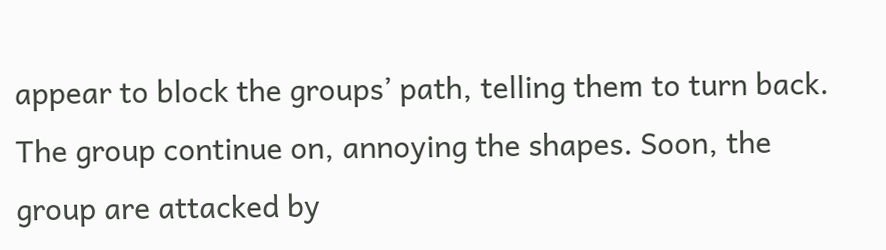appear to block the groups’ path, telling them to turn back. The group continue on, annoying the shapes. Soon, the group are attacked by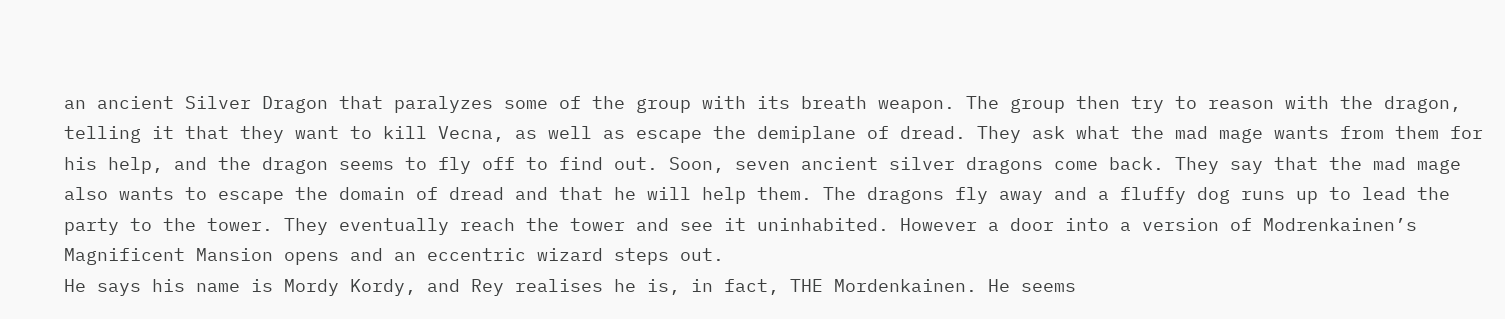an ancient Silver Dragon that paralyzes some of the group with its breath weapon. The group then try to reason with the dragon, telling it that they want to kill Vecna, as well as escape the demiplane of dread. They ask what the mad mage wants from them for his help, and the dragon seems to fly off to find out. Soon, seven ancient silver dragons come back. They say that the mad mage also wants to escape the domain of dread and that he will help them. The dragons fly away and a fluffy dog runs up to lead the party to the tower. They eventually reach the tower and see it uninhabited. However a door into a version of Modrenkainen’s Magnificent Mansion opens and an eccentric wizard steps out.
He says his name is Mordy Kordy, and Rey realises he is, in fact, THE Mordenkainen. He seems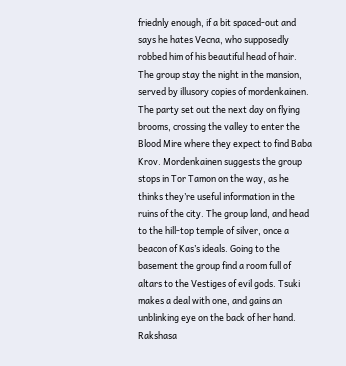friednly enough, if a bit spaced-out and says he hates Vecna, who supposedly robbed him of his beautiful head of hair. The group stay the night in the mansion, served by illusory copies of mordenkainen.
The party set out the next day on flying brooms, crossing the valley to enter the Blood Mire where they expect to find Baba Krov. Mordenkainen suggests the group stops in Tor Tamon on the way, as he thinks they’re useful information in the ruins of the city. The group land, and head to the hill-top temple of silver, once a beacon of Kas’s ideals. Going to the basement the group find a room full of altars to the Vestiges of evil gods. Tsuki makes a deal with one, and gains an unblinking eye on the back of her hand. Rakshasa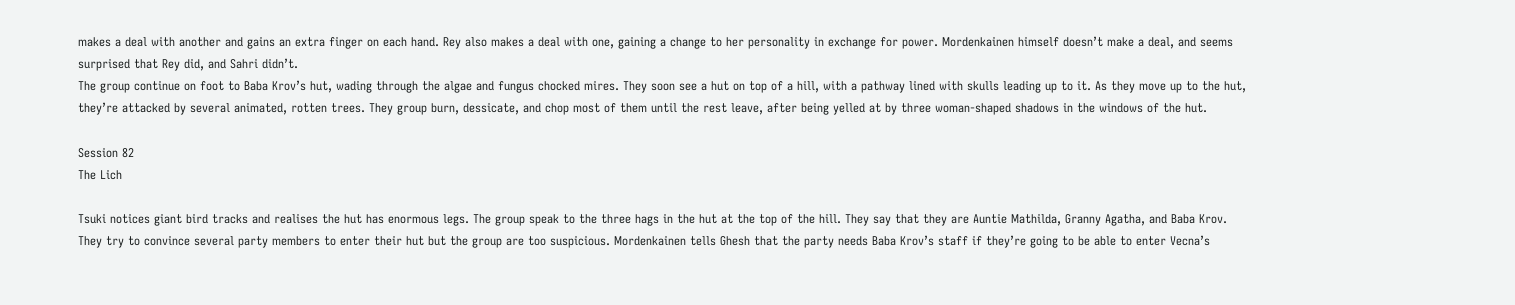makes a deal with another and gains an extra finger on each hand. Rey also makes a deal with one, gaining a change to her personality in exchange for power. Mordenkainen himself doesn’t make a deal, and seems surprised that Rey did, and Sahri didn’t.
The group continue on foot to Baba Krov’s hut, wading through the algae and fungus chocked mires. They soon see a hut on top of a hill, with a pathway lined with skulls leading up to it. As they move up to the hut, they’re attacked by several animated, rotten trees. They group burn, dessicate, and chop most of them until the rest leave, after being yelled at by three woman-shaped shadows in the windows of the hut.

Session 82
The Lich

Tsuki notices giant bird tracks and realises the hut has enormous legs. The group speak to the three hags in the hut at the top of the hill. They say that they are Auntie Mathilda, Granny Agatha, and Baba Krov. They try to convince several party members to enter their hut but the group are too suspicious. Mordenkainen tells Ghesh that the party needs Baba Krov’s staff if they’re going to be able to enter Vecna’s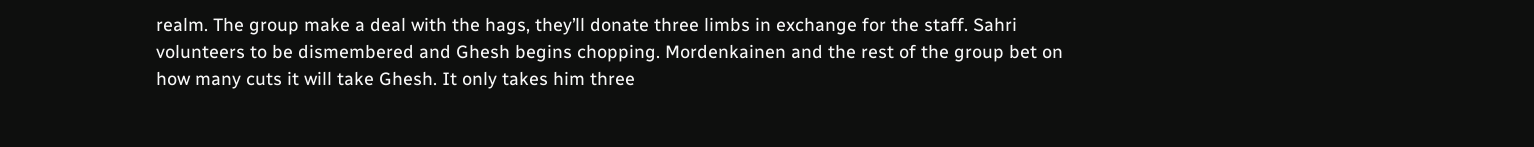realm. The group make a deal with the hags, they’ll donate three limbs in exchange for the staff. Sahri volunteers to be dismembered and Ghesh begins chopping. Mordenkainen and the rest of the group bet on how many cuts it will take Ghesh. It only takes him three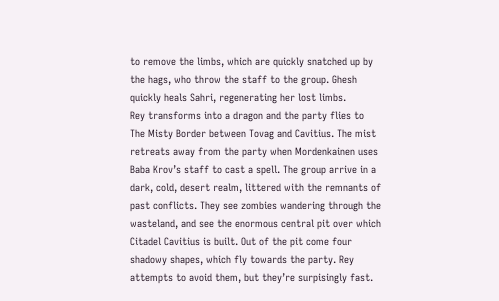to remove the limbs, which are quickly snatched up by the hags, who throw the staff to the group. Ghesh quickly heals Sahri, regenerating her lost limbs.
Rey transforms into a dragon and the party flies to The Misty Border between Tovag and Cavitius. The mist retreats away from the party when Mordenkainen uses Baba Krov’s staff to cast a spell. The group arrive in a dark, cold, desert realm, littered with the remnants of past conflicts. They see zombies wandering through the wasteland, and see the enormous central pit over which Citadel Cavitius is built. Out of the pit come four shadowy shapes, which fly towards the party. Rey attempts to avoid them, but they’re surpisingly fast.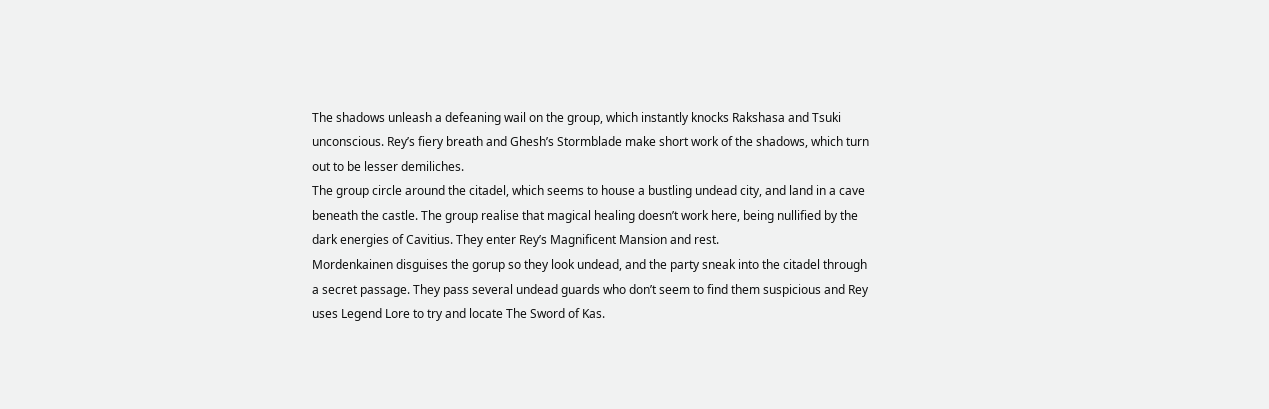The shadows unleash a defeaning wail on the group, which instantly knocks Rakshasa and Tsuki unconscious. Rey’s fiery breath and Ghesh’s Stormblade make short work of the shadows, which turn out to be lesser demiliches.
The group circle around the citadel, which seems to house a bustling undead city, and land in a cave beneath the castle. The group realise that magical healing doesn’t work here, being nullified by the dark energies of Cavitius. They enter Rey’s Magnificent Mansion and rest.
Mordenkainen disguises the gorup so they look undead, and the party sneak into the citadel through a secret passage. They pass several undead guards who don’t seem to find them suspicious and Rey uses Legend Lore to try and locate The Sword of Kas.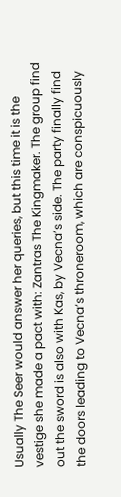Usually The Seer would answer her queries, but this time it is the vestige she made a pact with: Zantras The Kingmaker. The group find out the sword is also with Kas, by Vecna’s side. The party finally find the doors leading to Vecna’s throneroom, which are conspicuously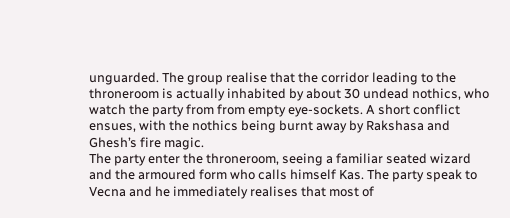unguarded. The group realise that the corridor leading to the throneroom is actually inhabited by about 30 undead nothics, who watch the party from from empty eye-sockets. A short conflict ensues, with the nothics being burnt away by Rakshasa and Ghesh’s fire magic.
The party enter the throneroom, seeing a familiar seated wizard and the armoured form who calls himself Kas. The party speak to Vecna and he immediately realises that most of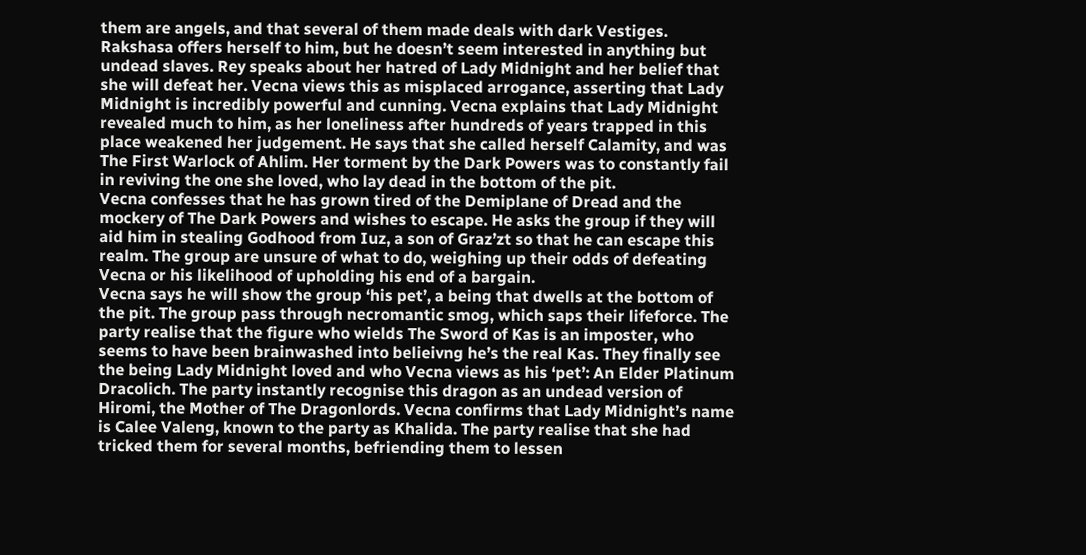them are angels, and that several of them made deals with dark Vestiges. Rakshasa offers herself to him, but he doesn’t seem interested in anything but undead slaves. Rey speaks about her hatred of Lady Midnight and her belief that she will defeat her. Vecna views this as misplaced arrogance, asserting that Lady Midnight is incredibly powerful and cunning. Vecna explains that Lady Midnight revealed much to him, as her loneliness after hundreds of years trapped in this place weakened her judgement. He says that she called herself Calamity, and was The First Warlock of Ahlim. Her torment by the Dark Powers was to constantly fail in reviving the one she loved, who lay dead in the bottom of the pit.
Vecna confesses that he has grown tired of the Demiplane of Dread and the mockery of The Dark Powers and wishes to escape. He asks the group if they will aid him in stealing Godhood from Iuz, a son of Graz’zt so that he can escape this realm. The group are unsure of what to do, weighing up their odds of defeating Vecna or his likelihood of upholding his end of a bargain.
Vecna says he will show the group ‘his pet’, a being that dwells at the bottom of the pit. The group pass through necromantic smog, which saps their lifeforce. The party realise that the figure who wields The Sword of Kas is an imposter, who seems to have been brainwashed into belieivng he’s the real Kas. They finally see the being Lady Midnight loved and who Vecna views as his ‘pet’: An Elder Platinum Dracolich. The party instantly recognise this dragon as an undead version of Hiromi, the Mother of The Dragonlords. Vecna confirms that Lady Midnight’s name is Calee Valeng, known to the party as Khalida. The party realise that she had tricked them for several months, befriending them to lessen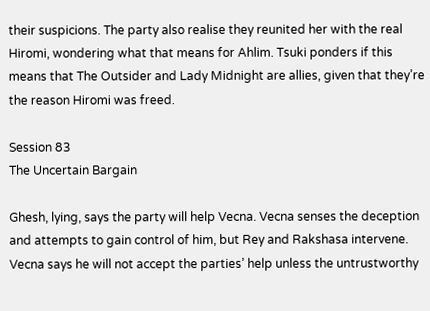their suspicions. The party also realise they reunited her with the real Hiromi, wondering what that means for Ahlim. Tsuki ponders if this means that The Outsider and Lady Midnight are allies, given that they’re the reason Hiromi was freed.

Session 83
The Uncertain Bargain

Ghesh, lying, says the party will help Vecna. Vecna senses the deception and attempts to gain control of him, but Rey and Rakshasa intervene. Vecna says he will not accept the parties’ help unless the untrustworthy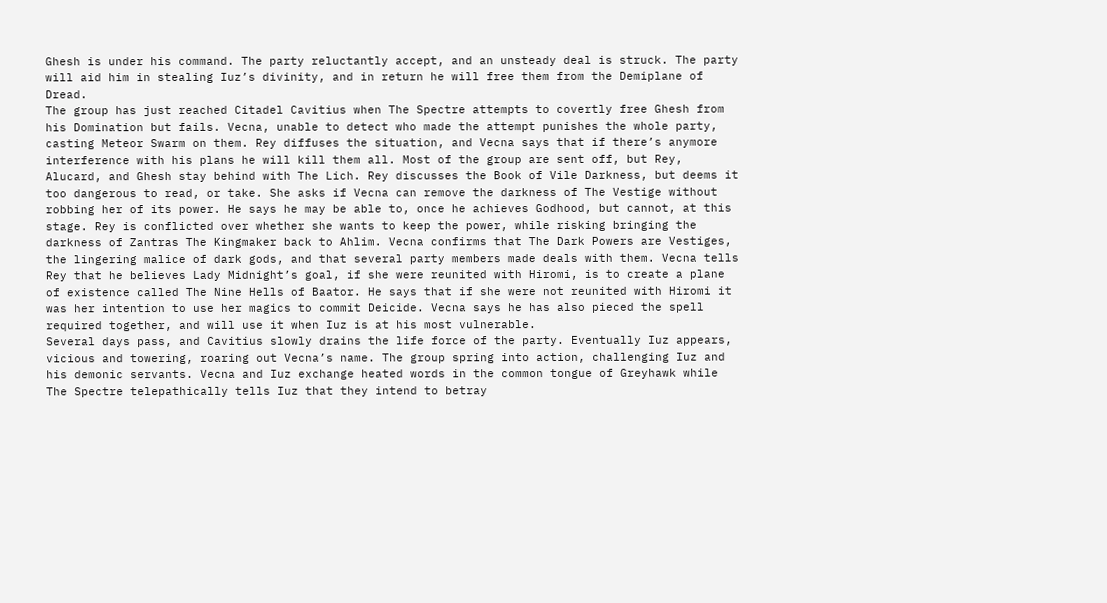Ghesh is under his command. The party reluctantly accept, and an unsteady deal is struck. The party will aid him in stealing Iuz’s divinity, and in return he will free them from the Demiplane of Dread.
The group has just reached Citadel Cavitius when The Spectre attempts to covertly free Ghesh from his Domination but fails. Vecna, unable to detect who made the attempt punishes the whole party, casting Meteor Swarm on them. Rey diffuses the situation, and Vecna says that if there’s anymore interference with his plans he will kill them all. Most of the group are sent off, but Rey, Alucard, and Ghesh stay behind with The Lich. Rey discusses the Book of Vile Darkness, but deems it too dangerous to read, or take. She asks if Vecna can remove the darkness of The Vestige without robbing her of its power. He says he may be able to, once he achieves Godhood, but cannot, at this stage. Rey is conflicted over whether she wants to keep the power, while risking bringing the darkness of Zantras The Kingmaker back to Ahlim. Vecna confirms that The Dark Powers are Vestiges, the lingering malice of dark gods, and that several party members made deals with them. Vecna tells Rey that he believes Lady Midnight’s goal, if she were reunited with Hiromi, is to create a plane of existence called The Nine Hells of Baator. He says that if she were not reunited with Hiromi it was her intention to use her magics to commit Deicide. Vecna says he has also pieced the spell required together, and will use it when Iuz is at his most vulnerable.
Several days pass, and Cavitius slowly drains the life force of the party. Eventually Iuz appears, vicious and towering, roaring out Vecna’s name. The group spring into action, challenging Iuz and his demonic servants. Vecna and Iuz exchange heated words in the common tongue of Greyhawk while The Spectre telepathically tells Iuz that they intend to betray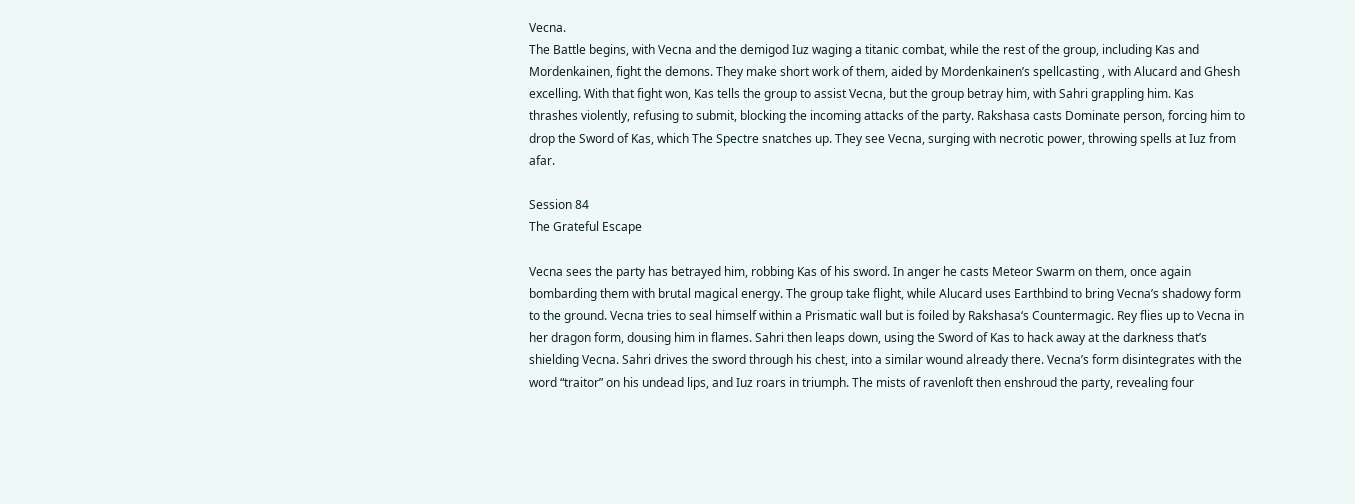Vecna.
The Battle begins, with Vecna and the demigod Iuz waging a titanic combat, while the rest of the group, including Kas and Mordenkainen, fight the demons. They make short work of them, aided by Mordenkainen’s spellcasting , with Alucard and Ghesh excelling. With that fight won, Kas tells the group to assist Vecna, but the group betray him, with Sahri grappling him. Kas thrashes violently, refusing to submit, blocking the incoming attacks of the party. Rakshasa casts Dominate person, forcing him to drop the Sword of Kas, which The Spectre snatches up. They see Vecna, surging with necrotic power, throwing spells at Iuz from afar.

Session 84
The Grateful Escape

Vecna sees the party has betrayed him, robbing Kas of his sword. In anger he casts Meteor Swarm on them, once again bombarding them with brutal magical energy. The group take flight, while Alucard uses Earthbind to bring Vecna’s shadowy form to the ground. Vecna tries to seal himself within a Prismatic wall but is foiled by Rakshasa‘s Countermagic. Rey flies up to Vecna in her dragon form, dousing him in flames. Sahri then leaps down, using the Sword of Kas to hack away at the darkness that’s shielding Vecna. Sahri drives the sword through his chest, into a similar wound already there. Vecna’s form disintegrates with the word “traitor” on his undead lips, and Iuz roars in triumph. The mists of ravenloft then enshroud the party, revealing four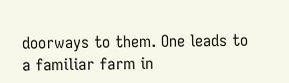doorways to them. One leads to a familiar farm in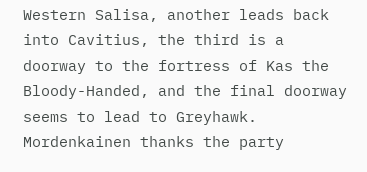Western Salisa, another leads back into Cavitius, the third is a doorway to the fortress of Kas the Bloody-Handed, and the final doorway seems to lead to Greyhawk. Mordenkainen thanks the party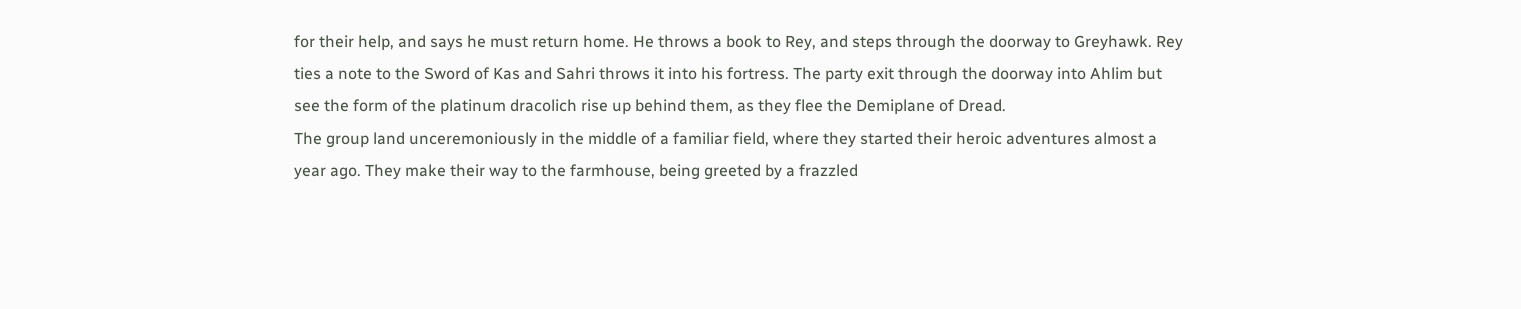for their help, and says he must return home. He throws a book to Rey, and steps through the doorway to Greyhawk. Rey ties a note to the Sword of Kas and Sahri throws it into his fortress. The party exit through the doorway into Ahlim but see the form of the platinum dracolich rise up behind them, as they flee the Demiplane of Dread.
The group land unceremoniously in the middle of a familiar field, where they started their heroic adventures almost a year ago. They make their way to the farmhouse, being greeted by a frazzled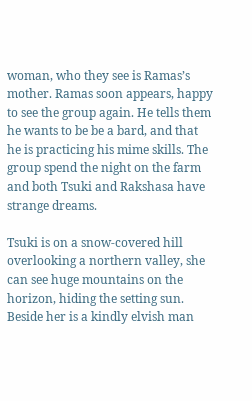woman, who they see is Ramas’s mother. Ramas soon appears, happy to see the group again. He tells them he wants to be be a bard, and that he is practicing his mime skills. The group spend the night on the farm and both Tsuki and Rakshasa have strange dreams.

Tsuki is on a snow-covered hill overlooking a northern valley, she can see huge mountains on the horizon, hiding the setting sun. Beside her is a kindly elvish man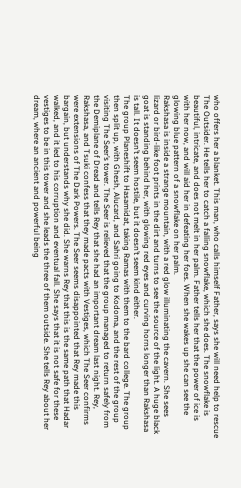who offers her a blanket. This man, who calls himself Father, says she will need help to rescue The Outsider. He tells her to catch a falling snowflake, which she does. The snowflake is beautiful, intricate, and does not melt in her palm. Father tells her that the power of ice is with her now, and will aid her in defeating her foes. When she wakes up she can see the glowing blue pattern of a snowflake on her palm.
Rakshasa is inside a strange mountain, with a red glow illuminating the cavern. She sees lizard or bird-like foot prints in the dirt and turns to see the source of the light. A huge black goat is standing behind her, with glowing red eyes and curving horns longer than Rakshasa is tall. It doesn’t seem hostile, but it doesn’t seem kind either.
The group Planeshift to Hasamidat, taking Ramas with them to the bard college. The group then split up, with Ghesh, Alucard, and Sahri going to Kodoma, and the rest of the group visiting The Seer’s tower. The Seer is relieved that the group managed to return safely from the Demiplane of Dread and tells Rey that she had an important dream last night. Rey, Rakshasa, and Tsuki confess that they made pacts with Vestiges, which The Seer confirms were extensions of The Dark Powers. The Seer seems disappointed that Rey made this bargain, but understands why she did. She warns Rey that this is the same path that Hadar walked, and it led to his corruption and eventual fall. She says that it is not safe for these vestiges to be in this tower and she leads the three of them outside. She tells Rey about her dream, where an ancient and powerful being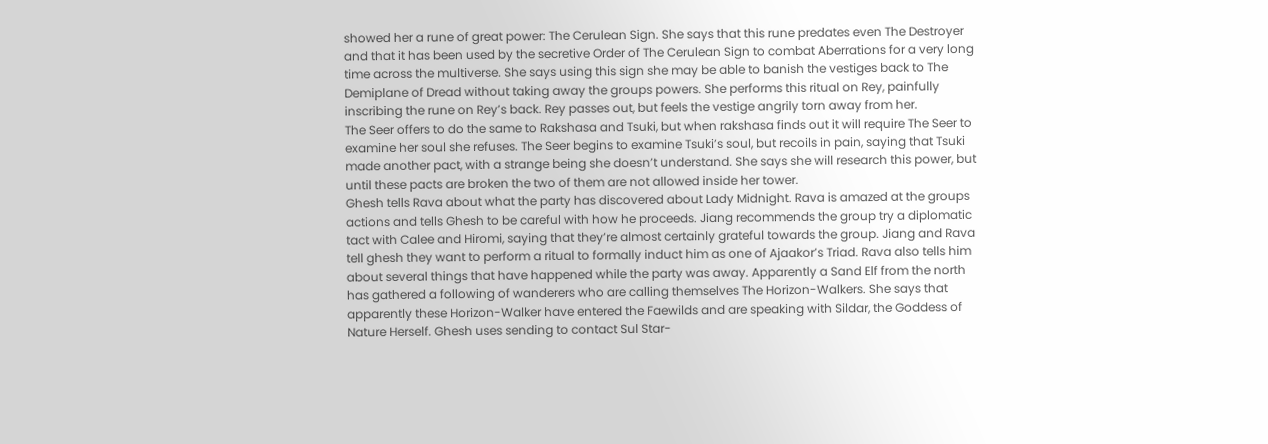showed her a rune of great power: The Cerulean Sign. She says that this rune predates even The Destroyer and that it has been used by the secretive Order of The Cerulean Sign to combat Aberrations for a very long time across the multiverse. She says using this sign she may be able to banish the vestiges back to The Demiplane of Dread without taking away the groups powers. She performs this ritual on Rey, painfully inscribing the rune on Rey’s back. Rey passes out, but feels the vestige angrily torn away from her.
The Seer offers to do the same to Rakshasa and Tsuki, but when rakshasa finds out it will require The Seer to examine her soul she refuses. The Seer begins to examine Tsuki’s soul, but recoils in pain, saying that Tsuki made another pact, with a strange being she doesn’t understand. She says she will research this power, but until these pacts are broken the two of them are not allowed inside her tower.
Ghesh tells Rava about what the party has discovered about Lady Midnight. Rava is amazed at the groups actions and tells Ghesh to be careful with how he proceeds. Jiang recommends the group try a diplomatic tact with Calee and Hiromi, saying that they’re almost certainly grateful towards the group. Jiang and Rava tell ghesh they want to perform a ritual to formally induct him as one of Ajaakor’s Triad. Rava also tells him about several things that have happened while the party was away. Apparently a Sand Elf from the north has gathered a following of wanderers who are calling themselves The Horizon-Walkers. She says that apparently these Horizon-Walker have entered the Faewilds and are speaking with Sildar, the Goddess of Nature Herself. Ghesh uses sending to contact Sul Star-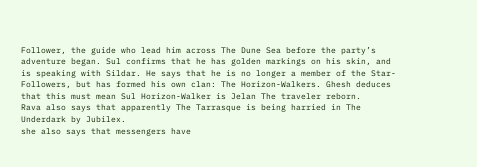Follower, the guide who lead him across The Dune Sea before the party’s adventure began. Sul confirms that he has golden markings on his skin, and is speaking with Sildar. He says that he is no longer a member of the Star-Followers, but has formed his own clan: The Horizon-Walkers. Ghesh deduces that this must mean Sul Horizon-Walker is Jelan The traveler reborn.
Rava also says that apparently The Tarrasque is being harried in The Underdark by Jubilex.
she also says that messengers have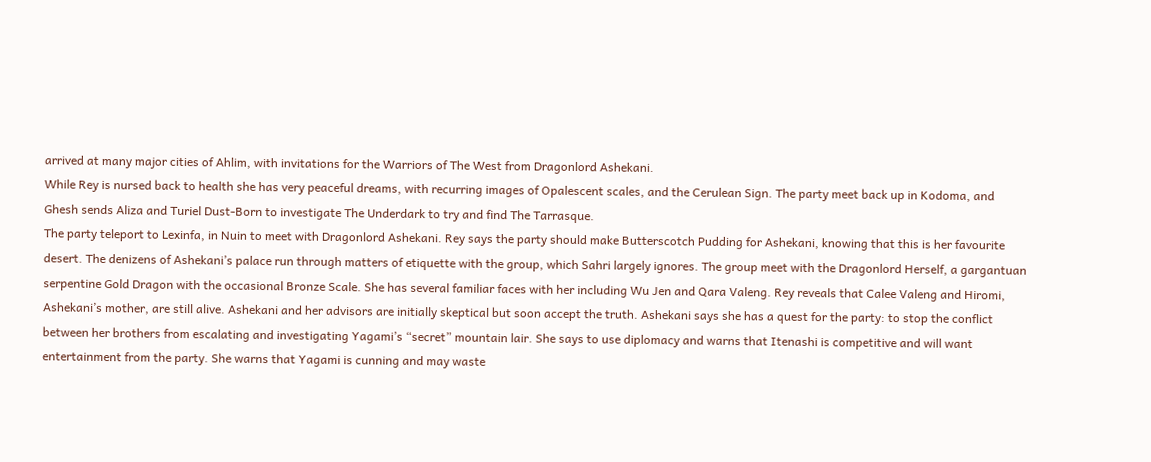arrived at many major cities of Ahlim, with invitations for the Warriors of The West from Dragonlord Ashekani.
While Rey is nursed back to health she has very peaceful dreams, with recurring images of Opalescent scales, and the Cerulean Sign. The party meet back up in Kodoma, and Ghesh sends Aliza and Turiel Dust-Born to investigate The Underdark to try and find The Tarrasque.
The party teleport to Lexinfa, in Nuin to meet with Dragonlord Ashekani. Rey says the party should make Butterscotch Pudding for Ashekani, knowing that this is her favourite desert. The denizens of Ashekani’s palace run through matters of etiquette with the group, which Sahri largely ignores. The group meet with the Dragonlord Herself, a gargantuan serpentine Gold Dragon with the occasional Bronze Scale. She has several familiar faces with her including Wu Jen and Qara Valeng. Rey reveals that Calee Valeng and Hiromi, Ashekani’s mother, are still alive. Ashekani and her advisors are initially skeptical but soon accept the truth. Ashekani says she has a quest for the party: to stop the conflict between her brothers from escalating and investigating Yagami’s “secret” mountain lair. She says to use diplomacy and warns that Itenashi is competitive and will want entertainment from the party. She warns that Yagami is cunning and may waste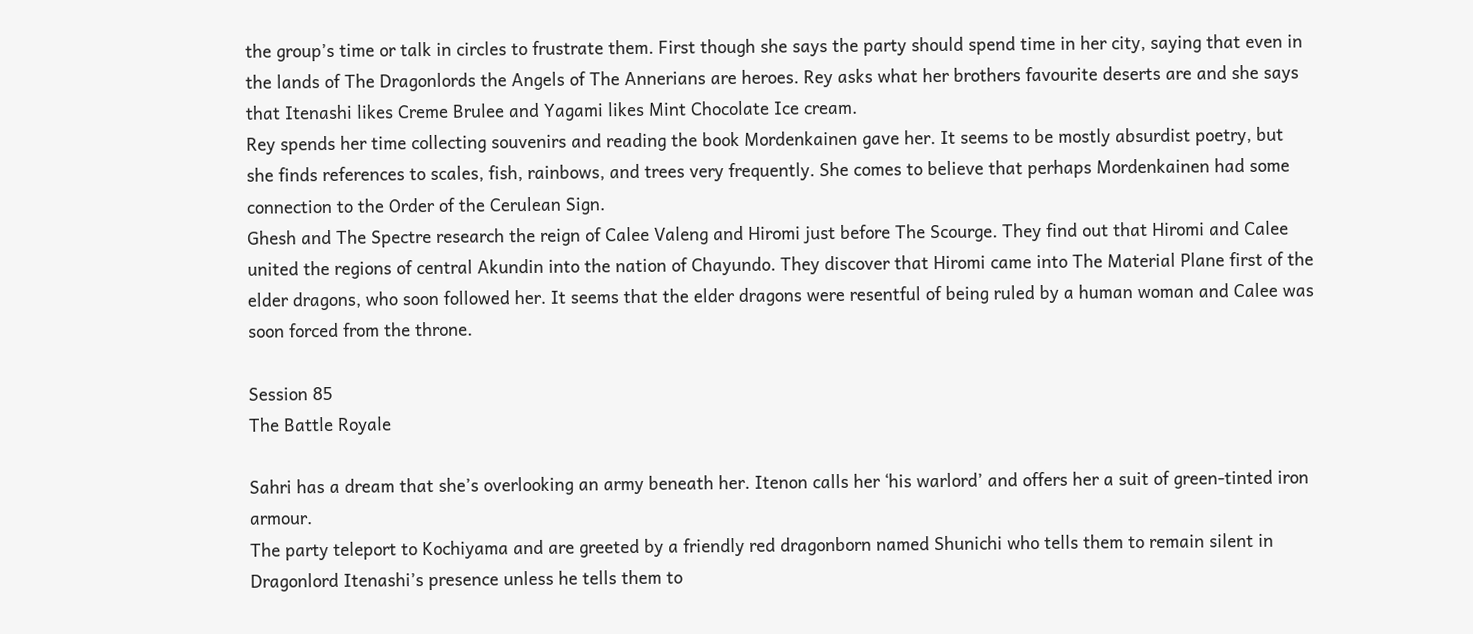the group’s time or talk in circles to frustrate them. First though she says the party should spend time in her city, saying that even in the lands of The Dragonlords the Angels of The Annerians are heroes. Rey asks what her brothers favourite deserts are and she says that Itenashi likes Creme Brulee and Yagami likes Mint Chocolate Ice cream.
Rey spends her time collecting souvenirs and reading the book Mordenkainen gave her. It seems to be mostly absurdist poetry, but she finds references to scales, fish, rainbows, and trees very frequently. She comes to believe that perhaps Mordenkainen had some connection to the Order of the Cerulean Sign.
Ghesh and The Spectre research the reign of Calee Valeng and Hiromi just before The Scourge. They find out that Hiromi and Calee united the regions of central Akundin into the nation of Chayundo. They discover that Hiromi came into The Material Plane first of the elder dragons, who soon followed her. It seems that the elder dragons were resentful of being ruled by a human woman and Calee was soon forced from the throne.

Session 85
The Battle Royale

Sahri has a dream that she’s overlooking an army beneath her. Itenon calls her ‘his warlord’ and offers her a suit of green-tinted iron armour.
The party teleport to Kochiyama and are greeted by a friendly red dragonborn named Shunichi who tells them to remain silent in Dragonlord Itenashi’s presence unless he tells them to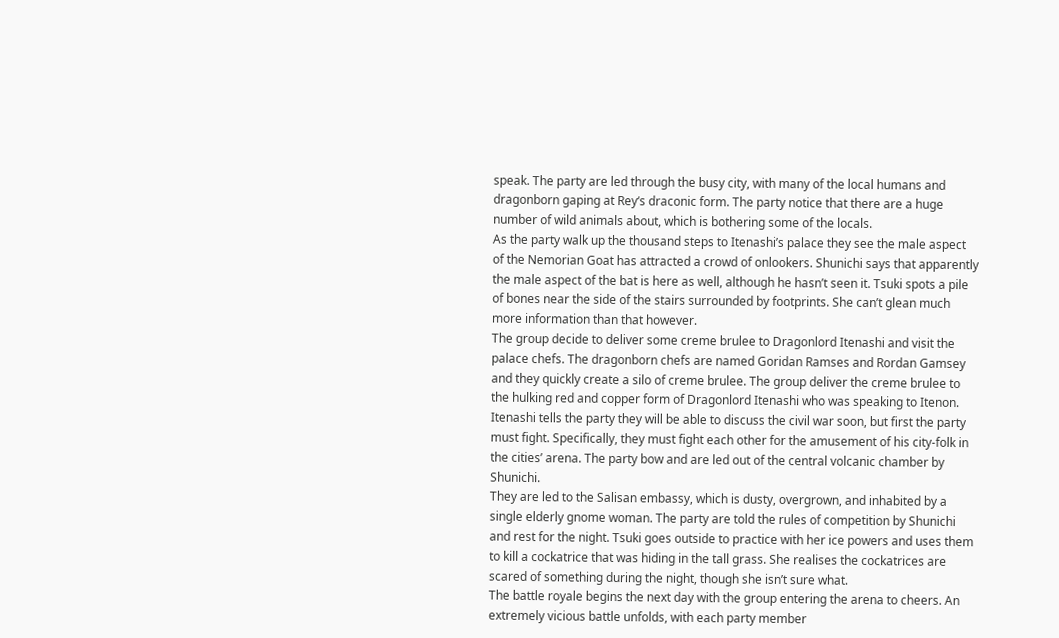speak. The party are led through the busy city, with many of the local humans and dragonborn gaping at Rey‘s draconic form. The party notice that there are a huge number of wild animals about, which is bothering some of the locals.
As the party walk up the thousand steps to Itenashi’s palace they see the male aspect of the Nemorian Goat has attracted a crowd of onlookers. Shunichi says that apparently the male aspect of the bat is here as well, although he hasn’t seen it. Tsuki spots a pile of bones near the side of the stairs surrounded by footprints. She can’t glean much more information than that however.
The group decide to deliver some creme brulee to Dragonlord Itenashi and visit the palace chefs. The dragonborn chefs are named Goridan Ramses and Rordan Gamsey and they quickly create a silo of creme brulee. The group deliver the creme brulee to the hulking red and copper form of Dragonlord Itenashi who was speaking to Itenon. Itenashi tells the party they will be able to discuss the civil war soon, but first the party must fight. Specifically, they must fight each other for the amusement of his city-folk in the cities’ arena. The party bow and are led out of the central volcanic chamber by Shunichi.
They are led to the Salisan embassy, which is dusty, overgrown, and inhabited by a single elderly gnome woman. The party are told the rules of competition by Shunichi and rest for the night. Tsuki goes outside to practice with her ice powers and uses them to kill a cockatrice that was hiding in the tall grass. She realises the cockatrices are scared of something during the night, though she isn’t sure what.
The battle royale begins the next day with the group entering the arena to cheers. An extremely vicious battle unfolds, with each party member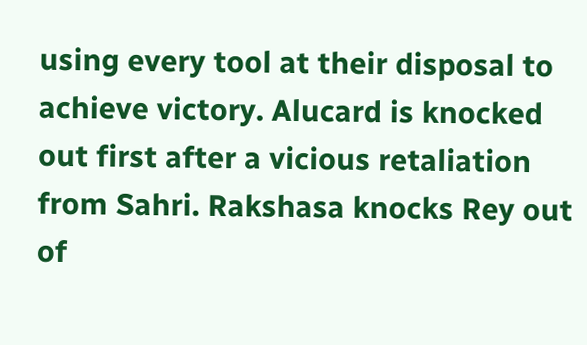using every tool at their disposal to achieve victory. Alucard is knocked out first after a vicious retaliation from Sahri. Rakshasa knocks Rey out of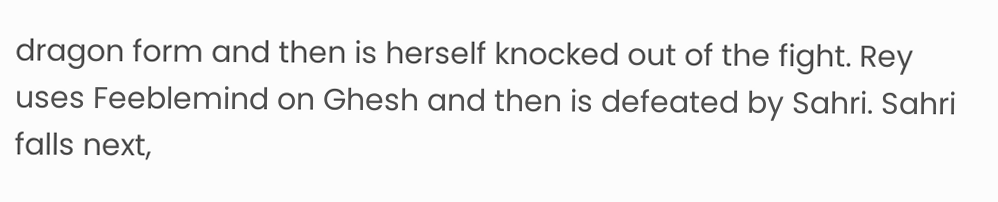dragon form and then is herself knocked out of the fight. Rey uses Feeblemind on Ghesh and then is defeated by Sahri. Sahri falls next,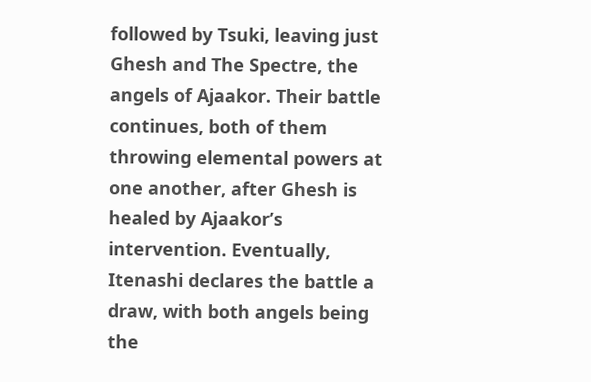followed by Tsuki, leaving just Ghesh and The Spectre, the angels of Ajaakor. Their battle continues, both of them throwing elemental powers at one another, after Ghesh is healed by Ajaakor’s intervention. Eventually, Itenashi declares the battle a draw, with both angels being the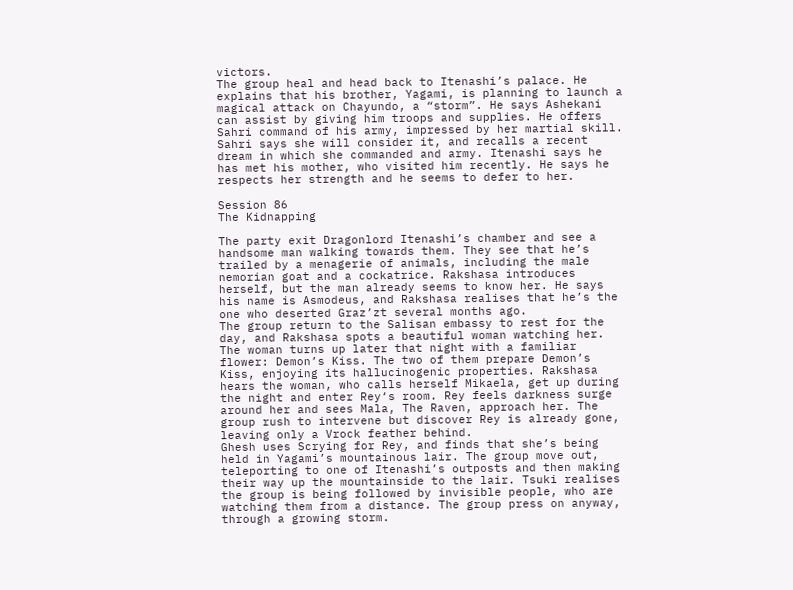victors.
The group heal and head back to Itenashi’s palace. He explains that his brother, Yagami, is planning to launch a magical attack on Chayundo, a “storm”. He says Ashekani can assist by giving him troops and supplies. He offers Sahri command of his army, impressed by her martial skill. Sahri says she will consider it, and recalls a recent dream in which she commanded and army. Itenashi says he has met his mother, who visited him recently. He says he respects her strength and he seems to defer to her.

Session 86
The Kidnapping

The party exit Dragonlord Itenashi’s chamber and see a handsome man walking towards them. They see that he’s trailed by a menagerie of animals, including the male nemorian goat and a cockatrice. Rakshasa introduces herself, but the man already seems to know her. He says his name is Asmodeus, and Rakshasa realises that he’s the one who deserted Graz’zt several months ago.
The group return to the Salisan embassy to rest for the day, and Rakshasa spots a beautiful woman watching her. The woman turns up later that night with a familiar flower: Demon’s Kiss. The two of them prepare Demon’s Kiss, enjoying its hallucinogenic properties. Rakshasa hears the woman, who calls herself Mikaela, get up during the night and enter Rey‘s room. Rey feels darkness surge around her and sees Mala, The Raven, approach her. The group rush to intervene but discover Rey is already gone, leaving only a Vrock feather behind.
Ghesh uses Scrying for Rey, and finds that she’s being held in Yagami’s mountainous lair. The group move out, teleporting to one of Itenashi’s outposts and then making their way up the mountainside to the lair. Tsuki realises the group is being followed by invisible people, who are watching them from a distance. The group press on anyway, through a growing storm.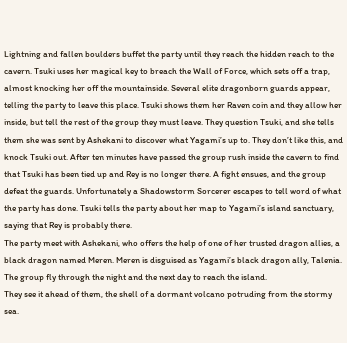Lightning and fallen boulders buffet the party until they reach the hidden reach to the cavern. Tsuki uses her magical key to breach the Wall of Force, which sets off a trap, almost knocking her off the mountainside. Several elite dragonborn guards appear, telling the party to leave this place. Tsuki shows them her Raven coin and they allow her inside, but tell the rest of the group they must leave. They question Tsuki, and she tells them she was sent by Ashekani to discover what Yagami’s up to. They don’t like this, and knock Tsuki out. After ten minutes have passed the group rush inside the cavern to find that Tsuki has been tied up and Rey is no longer there. A fight ensues, and the group defeat the guards. Unfortunately a Shadowstorm Sorcerer escapes to tell word of what the party has done. Tsuki tells the party about her map to Yagami’s island sanctuary, saying that Rey is probably there.
The party meet with Ashekani, who offers the help of one of her trusted dragon allies, a black dragon named Meren. Meren is disguised as Yagami’s black dragon ally, Talenia. The group fly through the night and the next day to reach the island.
They see it ahead of them, the shell of a dormant volcano potruding from the stormy sea.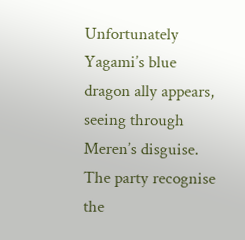Unfortunately Yagami’s blue dragon ally appears, seeing through Meren’s disguise. The party recognise the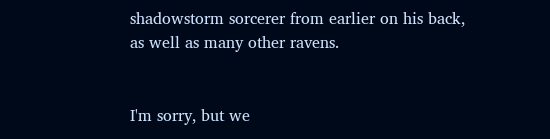shadowstorm sorcerer from earlier on his back, as well as many other ravens.


I'm sorry, but we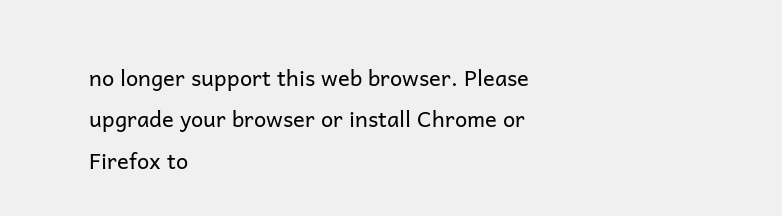no longer support this web browser. Please upgrade your browser or install Chrome or Firefox to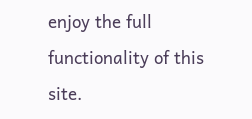enjoy the full functionality of this site.